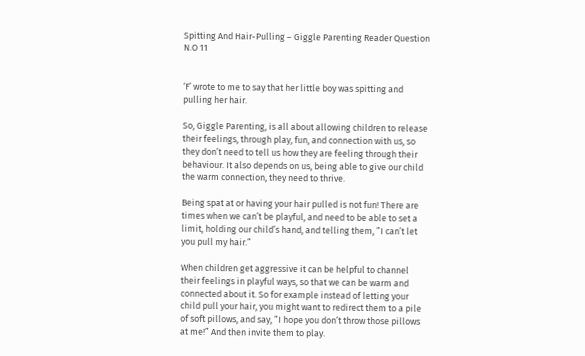Spitting And Hair-Pulling – Giggle Parenting Reader Question N.O 11


‘F’ wrote to me to say that her little boy was spitting and pulling her hair.

So, Giggle Parenting, is all about allowing children to release their feelings, through play, fun, and connection with us, so they don’t need to tell us how they are feeling through their behaviour. It also depends on us, being able to give our child the warm connection, they need to thrive.

Being spat at or having your hair pulled is not fun! There are times when we can’t be playful, and need to be able to set a limit, holding our child’s hand, and telling them, ”I can’t let you pull my hair.”

When children get aggressive it can be helpful to channel their feelings in playful ways, so that we can be warm and connected about it. So for example instead of letting your child pull your hair, you might want to redirect them to a pile of soft pillows, and say, ”I hope you don’t throw those pillows at me!” And then invite them to play.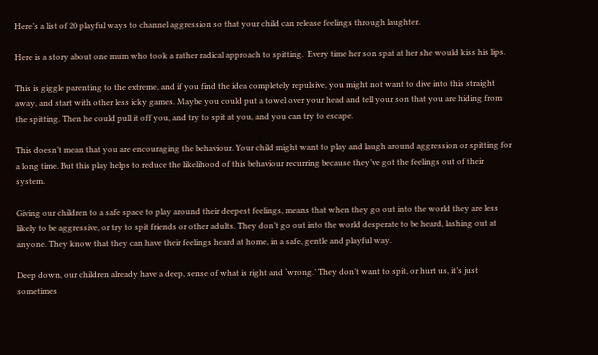Here’s a list of 20 playful ways to channel aggression so that your child can release feelings through laughter.

Here is a story about one mum who took a rather radical approach to spitting.  Every time her son spat at her she would kiss his lips.

This is giggle parenting to the extreme, and if you find the idea completely repulsive, you might not want to dive into this straight away, and start with other less icky games. Maybe you could put a towel over your head and tell your son that you are hiding from the spitting. Then he could pull it off you, and try to spit at you, and you can try to escape.

This doesn’t mean that you are encouraging the behaviour. Your child might want to play and laugh around aggression or spitting for a long time. But this play helps to reduce the likelihood of this behaviour recurring because they’ve got the feelings out of their system.

Giving our children to a safe space to play around their deepest feelings, means that when they go out into the world they are less likely to be aggressive, or try to spit friends or other adults. They don’t go out into the world desperate to be heard, lashing out at anyone. They know that they can have their feelings heard at home, in a safe, gentle and playful way.

Deep down, our children already have a deep, sense of what is right and ‘wrong.’ They don’t want to spit, or hurt us, it’s just sometimes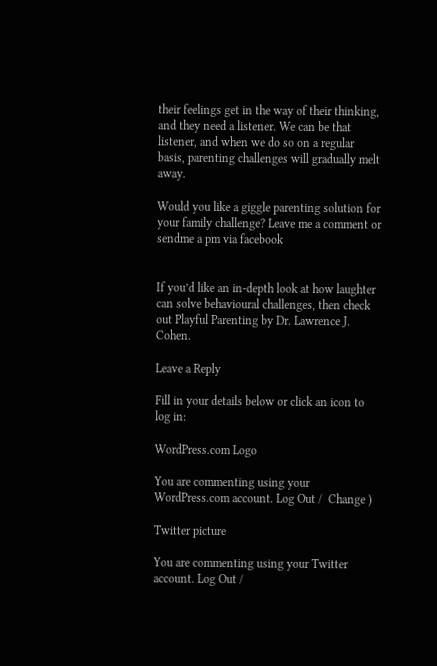their feelings get in the way of their thinking, and they need a listener. We can be that listener, and when we do so on a regular basis, parenting challenges will gradually melt away.

Would you like a giggle parenting solution for your family challenge? Leave me a comment or sendme a pm via facebook


If you’d like an in-depth look at how laughter can solve behavioural challenges, then check out Playful Parenting by Dr. Lawrence J. Cohen.

Leave a Reply

Fill in your details below or click an icon to log in:

WordPress.com Logo

You are commenting using your WordPress.com account. Log Out /  Change )

Twitter picture

You are commenting using your Twitter account. Log Out /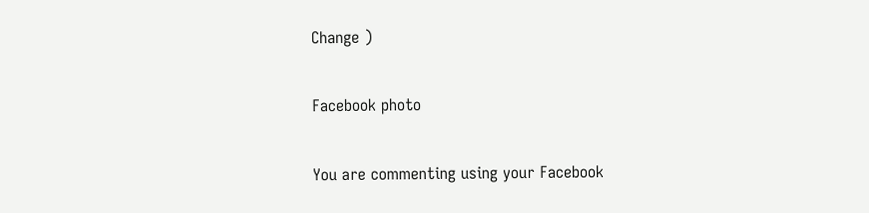Change )

Facebook photo

You are commenting using your Facebook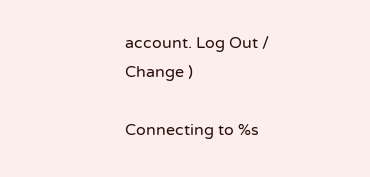account. Log Out /  Change )

Connecting to %s